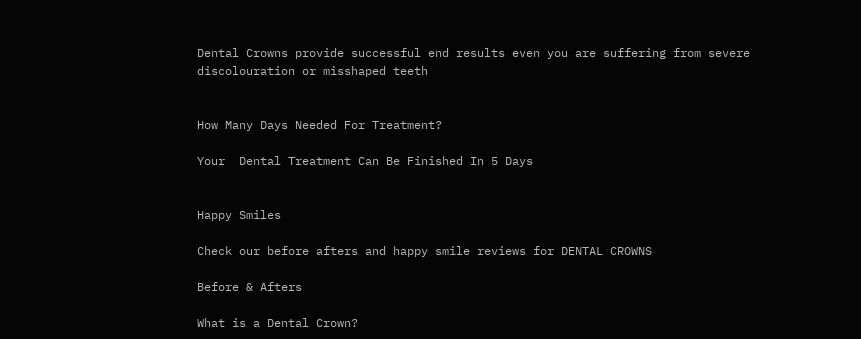Dental Crowns provide successful end results even you are suffering from severe discolouration or misshaped teeth


How Many Days Needed For Treatment?

Your  Dental Treatment Can Be Finished In 5 Days


Happy Smiles

Check our before afters and happy smile reviews for DENTAL CROWNS

Before & Afters

What is a Dental Crown?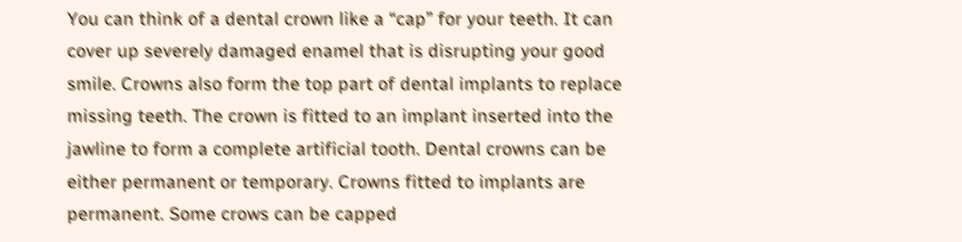You can think of a dental crown like a “cap” for your teeth. It can cover up severely damaged enamel that is disrupting your good smile. Crowns also form the top part of dental implants to replace missing teeth. The crown is fitted to an implant inserted into the jawline to form a complete artificial tooth. Dental crowns can be either permanent or temporary. Crowns fitted to implants are permanent. Some crows can be capped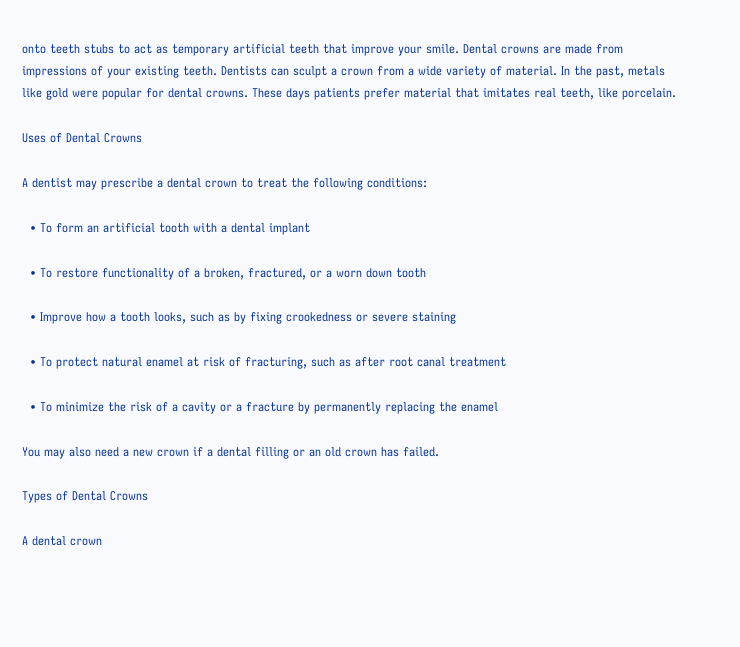onto teeth stubs to act as temporary artificial teeth that improve your smile. Dental crowns are made from impressions of your existing teeth. Dentists can sculpt a crown from a wide variety of material. In the past, metals like gold were popular for dental crowns. These days patients prefer material that imitates real teeth, like porcelain.

Uses of Dental Crowns

A dentist may prescribe a dental crown to treat the following conditions:

  • To form an artificial tooth with a dental implant

  • To restore functionality of a broken, fractured, or a worn down tooth

  • Improve how a tooth looks, such as by fixing crookedness or severe staining

  • To protect natural enamel at risk of fracturing, such as after root canal treatment

  • To minimize the risk of a cavity or a fracture by permanently replacing the enamel

You may also need a new crown if a dental filling or an old crown has failed.

Types of Dental Crowns

A dental crown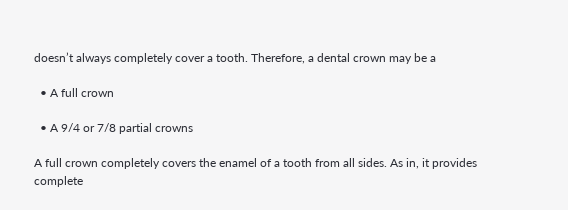doesn’t always completely cover a tooth. Therefore, a dental crown may be a

  • A full crown

  • A 9/4 or 7/8 partial crowns

A full crown completely covers the enamel of a tooth from all sides. As in, it provides complete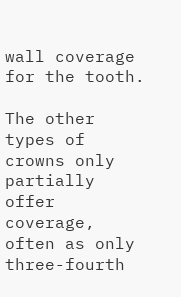wall coverage for the tooth.

The other types of crowns only partially offer coverage, often as only three-fourth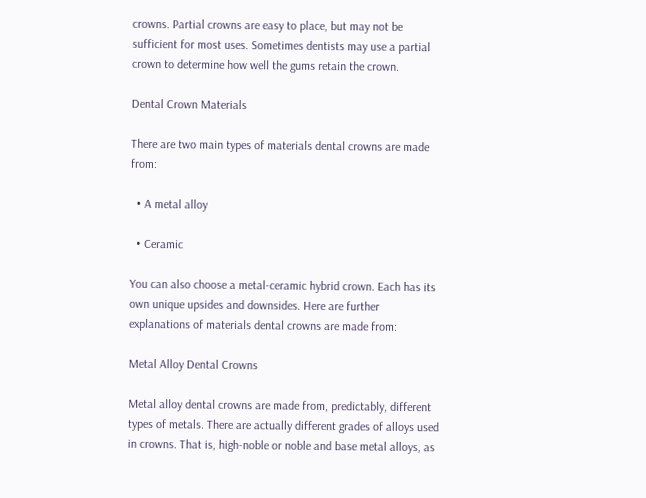crowns. Partial crowns are easy to place, but may not be sufficient for most uses. Sometimes dentists may use a partial crown to determine how well the gums retain the crown.

Dental Crown Materials

There are two main types of materials dental crowns are made from:

  • A metal alloy

  • Ceramic

You can also choose a metal-ceramic hybrid crown. Each has its own unique upsides and downsides. Here are further explanations of materials dental crowns are made from:

Metal Alloy Dental Crowns

Metal alloy dental crowns are made from, predictably, different types of metals. There are actually different grades of alloys used in crowns. That is, high-noble or noble and base metal alloys, as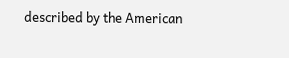described by the American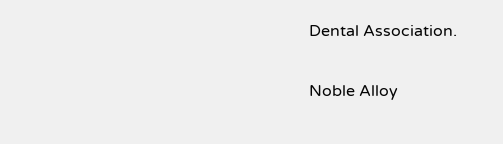Dental Association.

Noble Alloy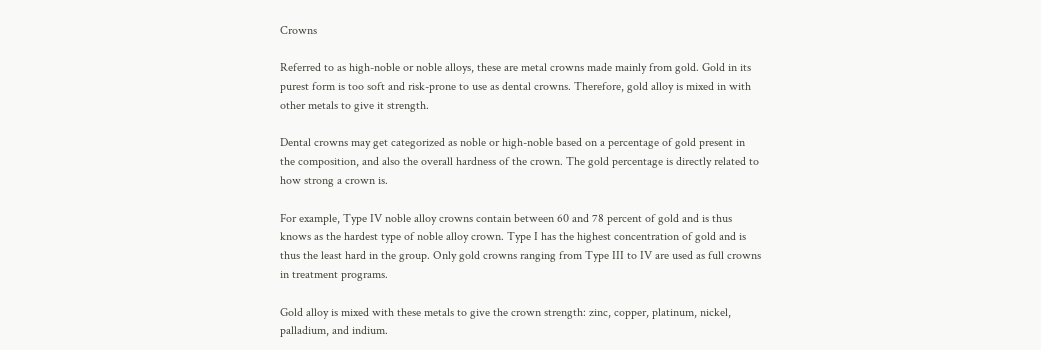Crowns

Referred to as high-noble or noble alloys, these are metal crowns made mainly from gold. Gold in its purest form is too soft and risk-prone to use as dental crowns. Therefore, gold alloy is mixed in with other metals to give it strength.

Dental crowns may get categorized as noble or high-noble based on a percentage of gold present in the composition, and also the overall hardness of the crown. The gold percentage is directly related to how strong a crown is.

For example, Type IV noble alloy crowns contain between 60 and 78 percent of gold and is thus knows as the hardest type of noble alloy crown. Type I has the highest concentration of gold and is thus the least hard in the group. Only gold crowns ranging from Type III to IV are used as full crowns in treatment programs.

Gold alloy is mixed with these metals to give the crown strength: zinc, copper, platinum, nickel, palladium, and indium.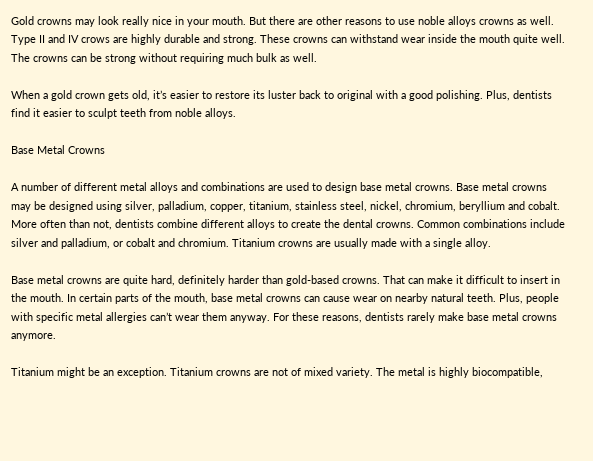Gold crowns may look really nice in your mouth. But there are other reasons to use noble alloys crowns as well. Type II and IV crows are highly durable and strong. These crowns can withstand wear inside the mouth quite well. The crowns can be strong without requiring much bulk as well.

When a gold crown gets old, it’s easier to restore its luster back to original with a good polishing. Plus, dentists find it easier to sculpt teeth from noble alloys.

Base Metal Crowns

A number of different metal alloys and combinations are used to design base metal crowns. Base metal crowns may be designed using silver, palladium, copper, titanium, stainless steel, nickel, chromium, beryllium and cobalt. More often than not, dentists combine different alloys to create the dental crowns. Common combinations include silver and palladium, or cobalt and chromium. Titanium crowns are usually made with a single alloy.

Base metal crowns are quite hard, definitely harder than gold-based crowns. That can make it difficult to insert in the mouth. In certain parts of the mouth, base metal crowns can cause wear on nearby natural teeth. Plus, people with specific metal allergies can’t wear them anyway. For these reasons, dentists rarely make base metal crowns anymore.

Titanium might be an exception. Titanium crowns are not of mixed variety. The metal is highly biocompatible,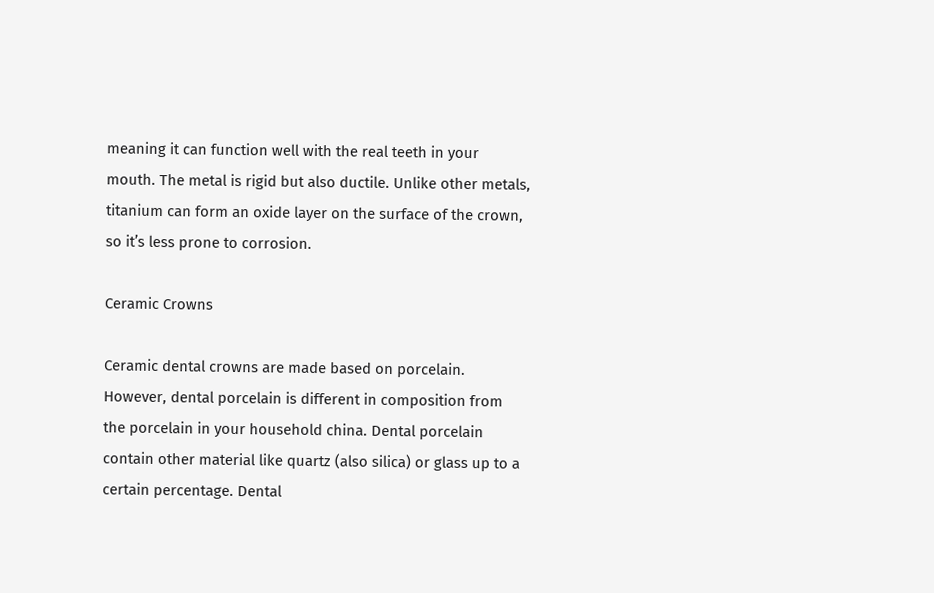meaning it can function well with the real teeth in your mouth. The metal is rigid but also ductile. Unlike other metals, titanium can form an oxide layer on the surface of the crown, so it’s less prone to corrosion.

Ceramic Crowns

Ceramic dental crowns are made based on porcelain. However, dental porcelain is different in composition from the porcelain in your household china. Dental porcelain contain other material like quartz (also silica) or glass up to a certain percentage. Dental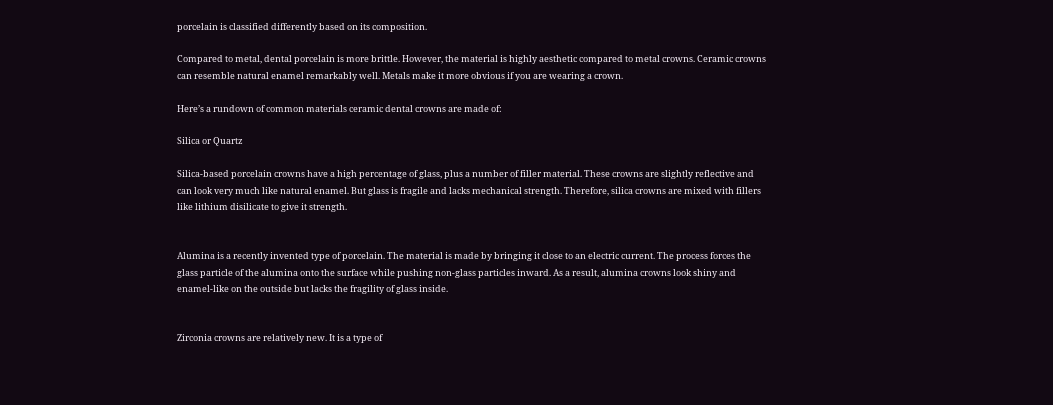porcelain is classified differently based on its composition.

Compared to metal, dental porcelain is more brittle. However, the material is highly aesthetic compared to metal crowns. Ceramic crowns can resemble natural enamel remarkably well. Metals make it more obvious if you are wearing a crown.

Here’s a rundown of common materials ceramic dental crowns are made of:

Silica or Quartz

Silica-based porcelain crowns have a high percentage of glass, plus a number of filler material. These crowns are slightly reflective and can look very much like natural enamel. But glass is fragile and lacks mechanical strength. Therefore, silica crowns are mixed with fillers like lithium disilicate to give it strength.


Alumina is a recently invented type of porcelain. The material is made by bringing it close to an electric current. The process forces the glass particle of the alumina onto the surface while pushing non-glass particles inward. As a result, alumina crowns look shiny and enamel-like on the outside but lacks the fragility of glass inside.


Zirconia crowns are relatively new. It is a type of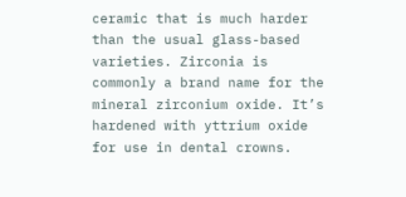ceramic that is much harder than the usual glass-based varieties. Zirconia is commonly a brand name for the mineral zirconium oxide. It’s hardened with yttrium oxide for use in dental crowns.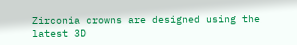Zirconia crowns are designed using the latest 3D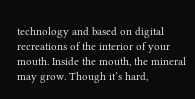technology and based on digital recreations of the interior of your mouth. Inside the mouth, the mineral may grow. Though it’s hard,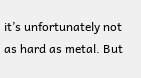it’s unfortunately not as hard as metal. But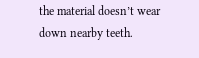the material doesn’t wear down nearby teeth.